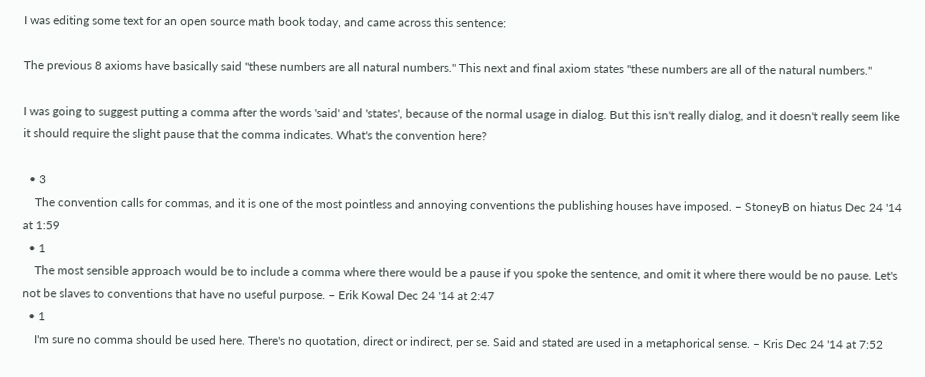I was editing some text for an open source math book today, and came across this sentence:

The previous 8 axioms have basically said "these numbers are all natural numbers." This next and final axiom states "these numbers are all of the natural numbers."

I was going to suggest putting a comma after the words 'said' and 'states', because of the normal usage in dialog. But this isn't really dialog, and it doesn't really seem like it should require the slight pause that the comma indicates. What's the convention here?

  • 3
    The convention calls for commas, and it is one of the most pointless and annoying conventions the publishing houses have imposed. – StoneyB on hiatus Dec 24 '14 at 1:59
  • 1
    The most sensible approach would be to include a comma where there would be a pause if you spoke the sentence, and omit it where there would be no pause. Let's not be slaves to conventions that have no useful purpose. – Erik Kowal Dec 24 '14 at 2:47
  • 1
    I'm sure no comma should be used here. There's no quotation, direct or indirect, per se. Said and stated are used in a metaphorical sense. – Kris Dec 24 '14 at 7:52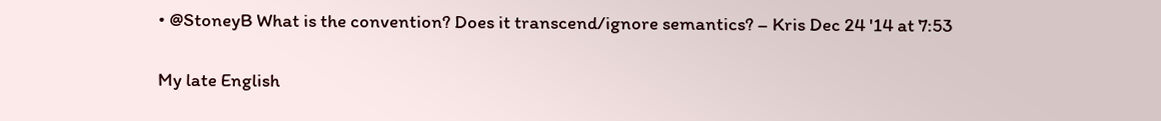• @StoneyB What is the convention? Does it transcend/ignore semantics? – Kris Dec 24 '14 at 7:53

My late English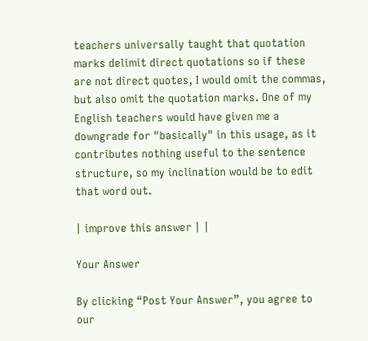teachers universally taught that quotation marks delimit direct quotations so if these are not direct quotes, I would omit the commas, but also omit the quotation marks. One of my English teachers would have given me a downgrade for "basically" in this usage, as it contributes nothing useful to the sentence structure, so my inclination would be to edit that word out.

| improve this answer | |

Your Answer

By clicking “Post Your Answer”, you agree to our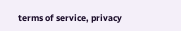terms of service, privacy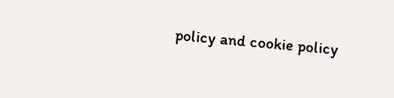policy and cookie policy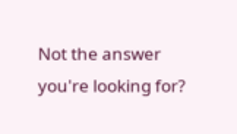Not the answer you're looking for?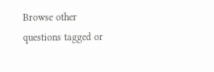Browse other questions tagged or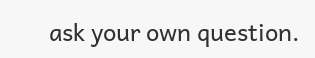ask your own question.